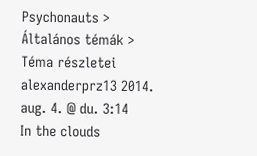Psychonauts > Általános témák > Téma részletei
alexanderprz13 2014. aug. 4. @ du. 3:14
In the clouds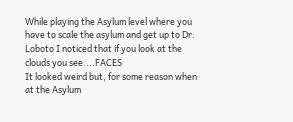While playing the Asylum level where you have to scale the asylum and get up to Dr. Loboto I noticed that if you look at the clouds you see....FACES
It looked weird but, for some reason when at the Asylum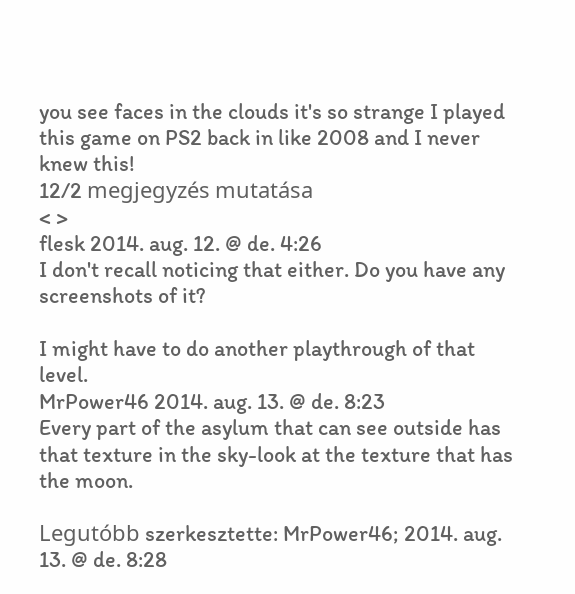you see faces in the clouds it's so strange I played this game on PS2 back in like 2008 and I never knew this!
12/2 megjegyzés mutatása
< >
flesk 2014. aug. 12. @ de. 4:26
I don't recall noticing that either. Do you have any screenshots of it?

I might have to do another playthrough of that level.
MrPower46 2014. aug. 13. @ de. 8:23
Every part of the asylum that can see outside has that texture in the sky-look at the texture that has the moon.

Legutóbb szerkesztette: MrPower46; 2014. aug. 13. @ de. 8:28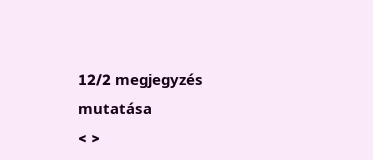12/2 megjegyzés mutatása
< >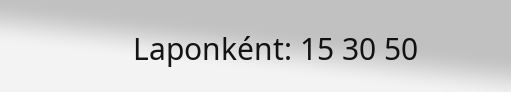Laponként: 15 30 50